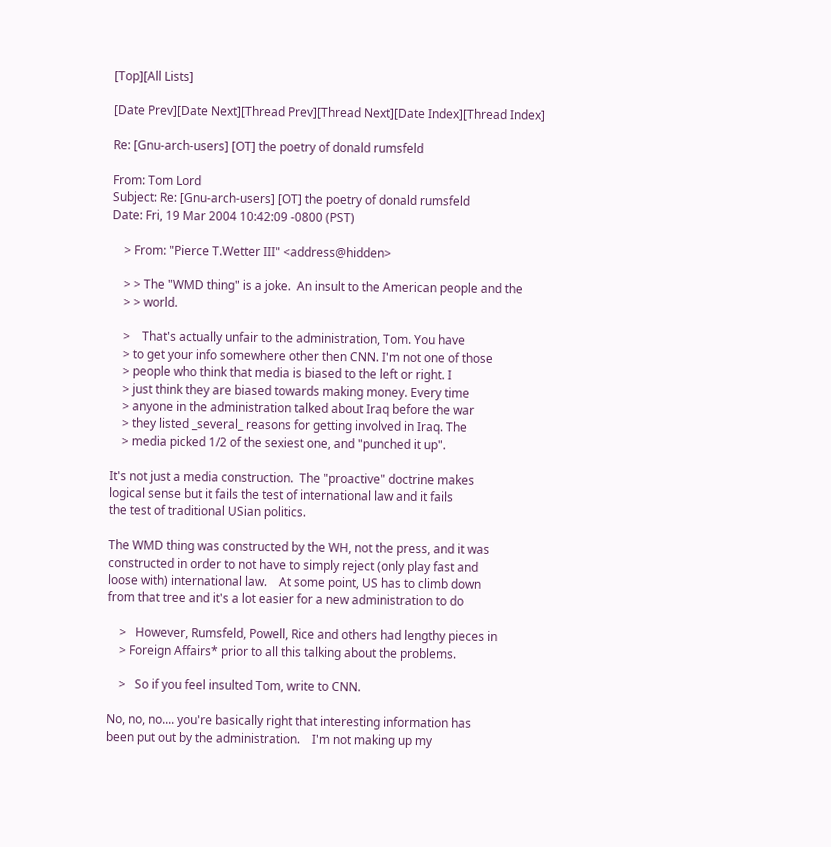[Top][All Lists]

[Date Prev][Date Next][Thread Prev][Thread Next][Date Index][Thread Index]

Re: [Gnu-arch-users] [OT] the poetry of donald rumsfeld

From: Tom Lord
Subject: Re: [Gnu-arch-users] [OT] the poetry of donald rumsfeld
Date: Fri, 19 Mar 2004 10:42:09 -0800 (PST)

    > From: "Pierce T.Wetter III" <address@hidden>

    > > The "WMD thing" is a joke.  An insult to the American people and the
    > > world.

    >    That's actually unfair to the administration, Tom. You have
    > to get your info somewhere other then CNN. I'm not one of those
    > people who think that media is biased to the left or right. I
    > just think they are biased towards making money. Every time
    > anyone in the administration talked about Iraq before the war
    > they listed _several_ reasons for getting involved in Iraq. The
    > media picked 1/2 of the sexiest one, and "punched it up".

It's not just a media construction.  The "proactive" doctrine makes
logical sense but it fails the test of international law and it fails
the test of traditional USian politics.

The WMD thing was constructed by the WH, not the press, and it was
constructed in order to not have to simply reject (only play fast and
loose with) international law.    At some point, US has to climb down
from that tree and it's a lot easier for a new administration to do

    >   However, Rumsfeld, Powell, Rice and others had lengthy pieces in
    > Foreign Affairs* prior to all this talking about the problems.

    >   So if you feel insulted Tom, write to CNN.

No, no, no.... you're basically right that interesting information has
been put out by the administration.    I'm not making up my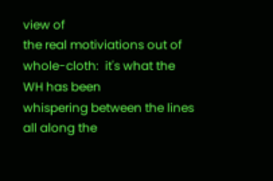view of
the real motiviations out of whole-cloth:  it's what the WH has been
whispering between the lines all along the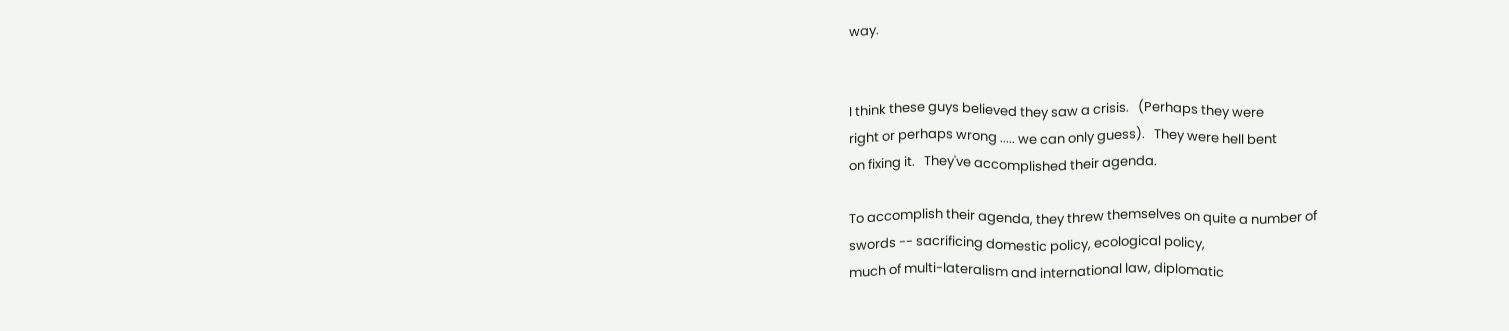way.


I think these guys believed they saw a crisis.   (Perhaps they were
right or perhaps wrong ..... we can only guess).   They were hell bent
on fixing it.   They've accomplished their agenda.

To accomplish their agenda, they threw themselves on quite a number of
swords -- sacrificing domestic policy, ecological policy,
much of multi-lateralism and international law, diplomatic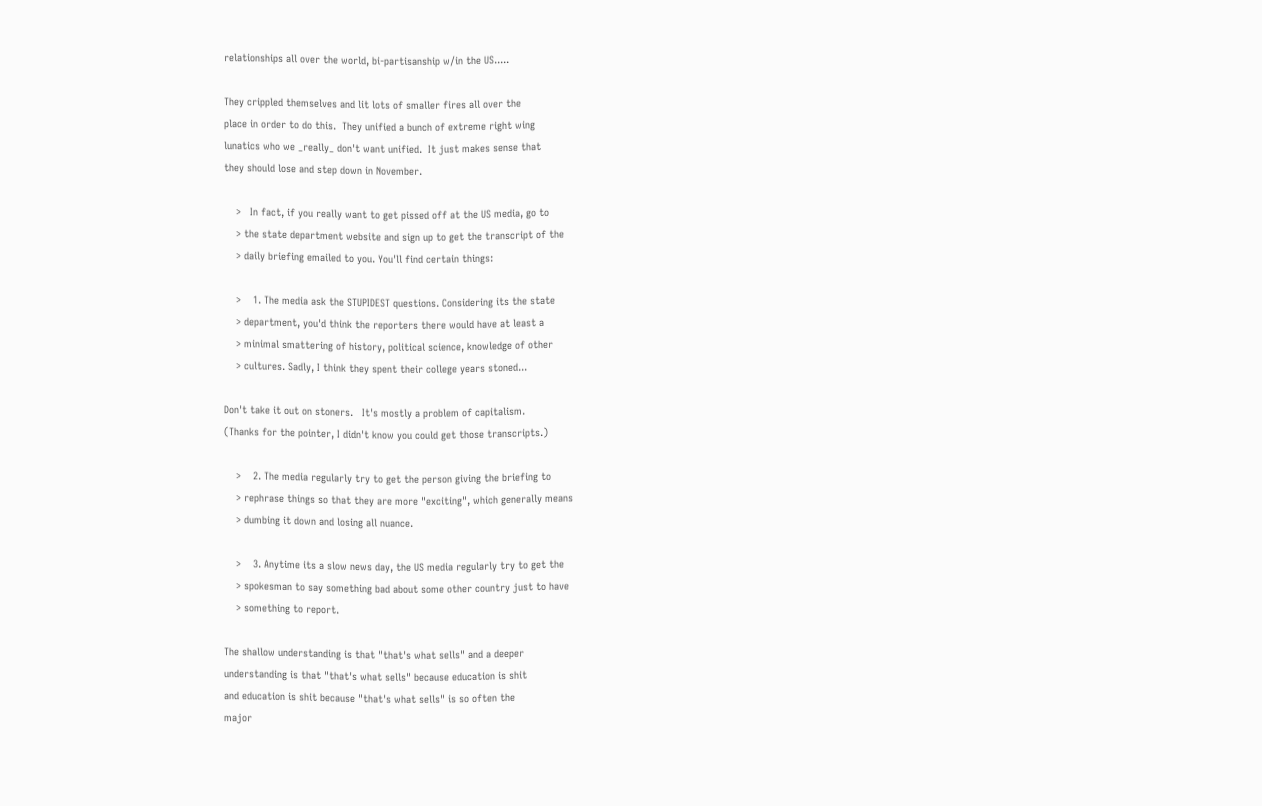relationships all over the world, bi-partisanship w/in the US.....

They crippled themselves and lit lots of smaller fires all over the
place in order to do this.  They unified a bunch of extreme right wing
lunatics who we _really_ don't want unified.  It just makes sense that
they should lose and step down in November.

    >   In fact, if you really want to get pissed off at the US media, go to
    > the state department website and sign up to get the transcript of the
    > daily briefing emailed to you. You'll find certain things:

    >    1. The media ask the STUPIDEST questions. Considering its the state
    > department, you'd think the reporters there would have at least a
    > minimal smattering of history, political science, knowledge of other
    > cultures. Sadly, I think they spent their college years stoned...

Don't take it out on stoners.   It's mostly a problem of capitalism.
(Thanks for the pointer, I didn't know you could get those transcripts.)

    >    2. The media regularly try to get the person giving the briefing to
    > rephrase things so that they are more "exciting", which generally means
    > dumbing it down and losing all nuance.

    >    3. Anytime its a slow news day, the US media regularly try to get the
    > spokesman to say something bad about some other country just to have
    > something to report.

The shallow understanding is that "that's what sells" and a deeper
understanding is that "that's what sells" because education is shit
and education is shit because "that's what sells" is so often the
major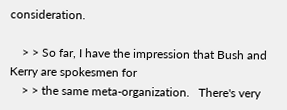consideration.

    > > So far, I have the impression that Bush and Kerry are spokesmen for
    > > the same meta-organization.   There's very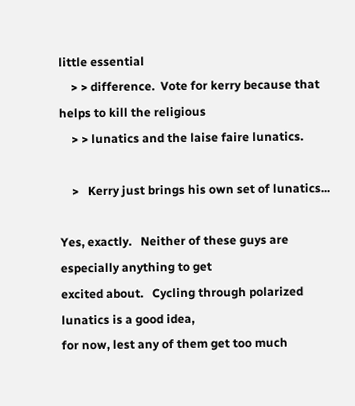little essential
    > > difference.  Vote for kerry because that helps to kill the religious
    > > lunatics and the laise faire lunatics.

    >   Kerry just brings his own set of lunatics...

Yes, exactly.   Neither of these guys are especially anything to get
excited about.   Cycling through polarized lunatics is a good idea,
for now, lest any of them get too much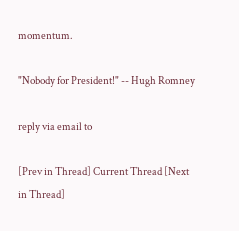momentum.

"Nobody for President!" -- Hugh Romney

reply via email to

[Prev in Thread] Current Thread [Next in Thread]